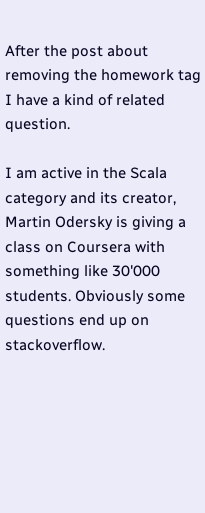After the post about removing the homework tag I have a kind of related question.

I am active in the Scala category and its creator, Martin Odersky is giving a class on Coursera with something like 30'000 students. Obviously some questions end up on stackoverflow.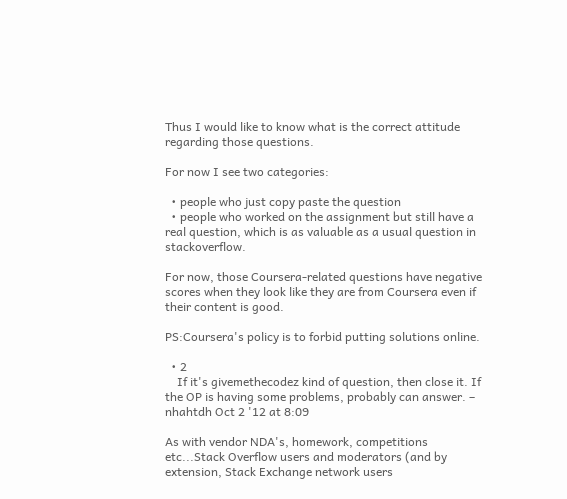Thus I would like to know what is the correct attitude regarding those questions.

For now I see two categories:

  • people who just copy paste the question
  • people who worked on the assignment but still have a real question, which is as valuable as a usual question in stackoverflow.

For now, those Coursera-related questions have negative scores when they look like they are from Coursera even if their content is good.

PS:Coursera's policy is to forbid putting solutions online.

  • 2
    If it's givemethecodez kind of question, then close it. If the OP is having some problems, probably can answer. – nhahtdh Oct 2 '12 at 8:09

As with vendor NDA's, homework, competitions etc...Stack Overflow users and moderators (and by extension, Stack Exchange network users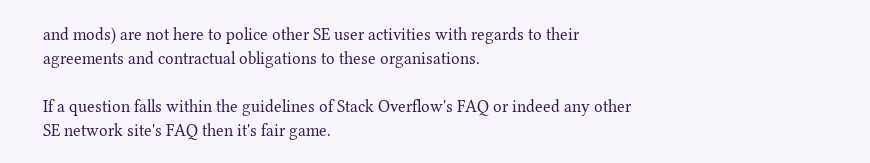and mods) are not here to police other SE user activities with regards to their agreements and contractual obligations to these organisations.

If a question falls within the guidelines of Stack Overflow's FAQ or indeed any other SE network site's FAQ then it's fair game.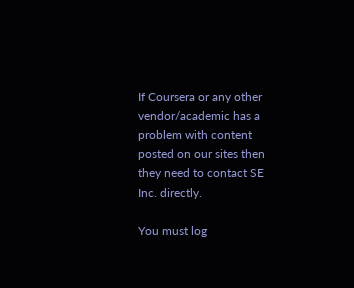If Coursera or any other vendor/academic has a problem with content posted on our sites then they need to contact SE Inc. directly.

You must log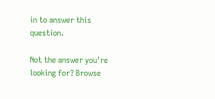in to answer this question.

Not the answer you're looking for? Browse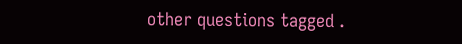other questions tagged .